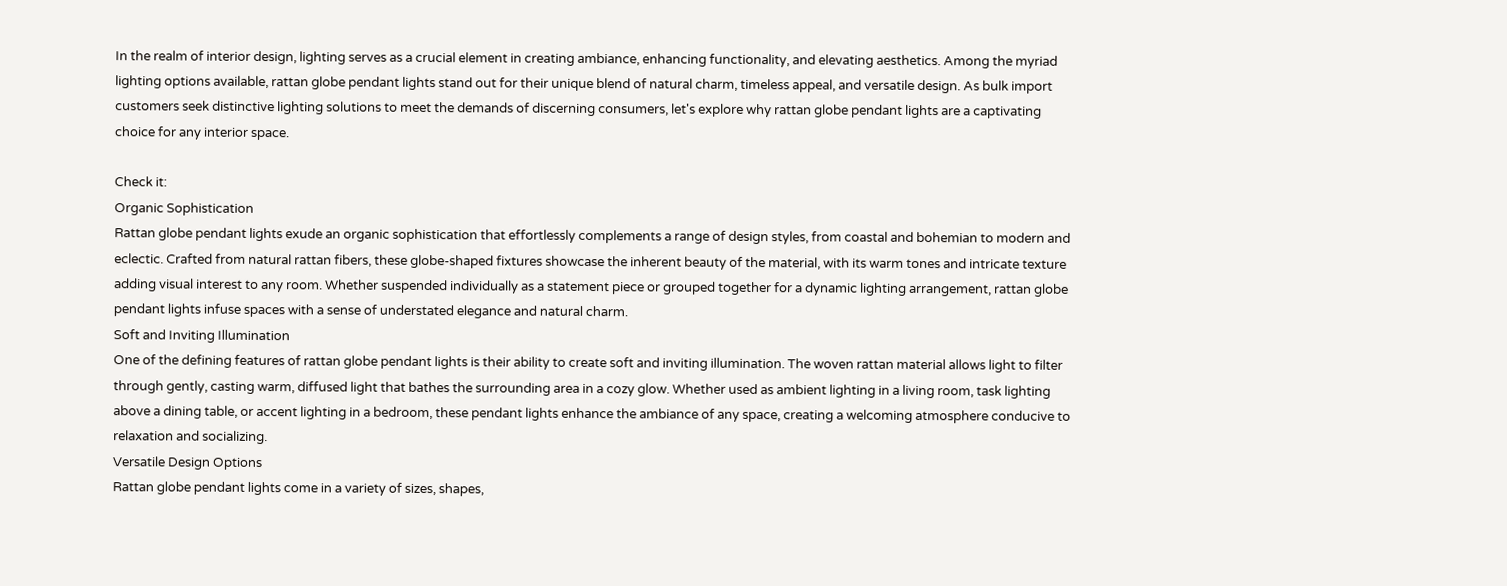In the realm of interior design, lighting serves as a crucial element in creating ambiance, enhancing functionality, and elevating aesthetics. Among the myriad lighting options available, rattan globe pendant lights stand out for their unique blend of natural charm, timeless appeal, and versatile design. As bulk import customers seek distinctive lighting solutions to meet the demands of discerning consumers, let's explore why rattan globe pendant lights are a captivating choice for any interior space.

Check it:
Organic Sophistication
Rattan globe pendant lights exude an organic sophistication that effortlessly complements a range of design styles, from coastal and bohemian to modern and eclectic. Crafted from natural rattan fibers, these globe-shaped fixtures showcase the inherent beauty of the material, with its warm tones and intricate texture adding visual interest to any room. Whether suspended individually as a statement piece or grouped together for a dynamic lighting arrangement, rattan globe pendant lights infuse spaces with a sense of understated elegance and natural charm.
Soft and Inviting Illumination
One of the defining features of rattan globe pendant lights is their ability to create soft and inviting illumination. The woven rattan material allows light to filter through gently, casting warm, diffused light that bathes the surrounding area in a cozy glow. Whether used as ambient lighting in a living room, task lighting above a dining table, or accent lighting in a bedroom, these pendant lights enhance the ambiance of any space, creating a welcoming atmosphere conducive to relaxation and socializing.
Versatile Design Options
Rattan globe pendant lights come in a variety of sizes, shapes,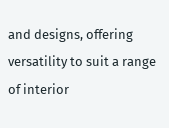and designs, offering versatility to suit a range of interior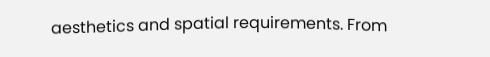aesthetics and spatial requirements. From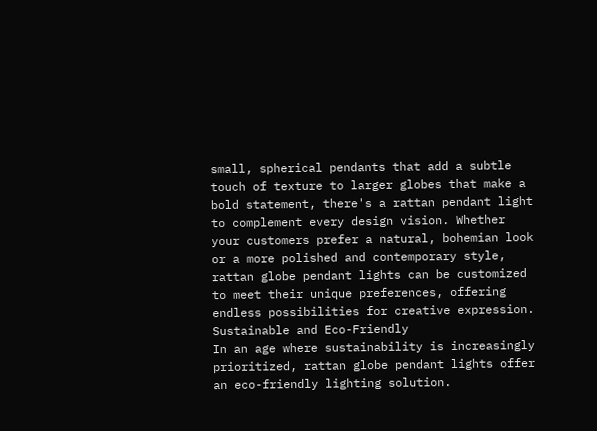small, spherical pendants that add a subtle touch of texture to larger globes that make a bold statement, there's a rattan pendant light to complement every design vision. Whether your customers prefer a natural, bohemian look or a more polished and contemporary style, rattan globe pendant lights can be customized to meet their unique preferences, offering endless possibilities for creative expression.
Sustainable and Eco-Friendly
In an age where sustainability is increasingly prioritized, rattan globe pendant lights offer an eco-friendly lighting solution.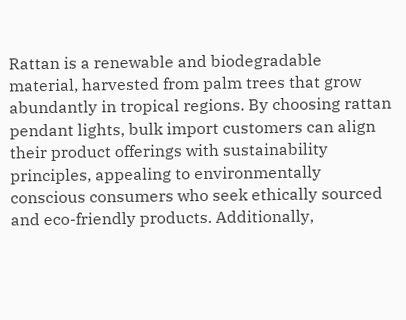Rattan is a renewable and biodegradable material, harvested from palm trees that grow abundantly in tropical regions. By choosing rattan pendant lights, bulk import customers can align their product offerings with sustainability principles, appealing to environmentally conscious consumers who seek ethically sourced and eco-friendly products. Additionally,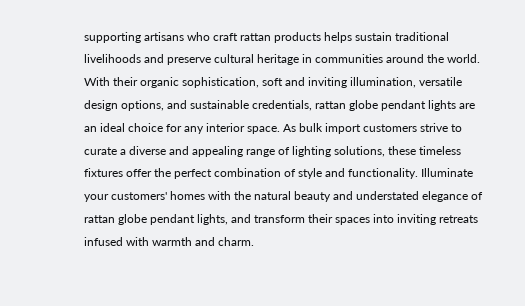supporting artisans who craft rattan products helps sustain traditional livelihoods and preserve cultural heritage in communities around the world.
With their organic sophistication, soft and inviting illumination, versatile design options, and sustainable credentials, rattan globe pendant lights are an ideal choice for any interior space. As bulk import customers strive to curate a diverse and appealing range of lighting solutions, these timeless fixtures offer the perfect combination of style and functionality. Illuminate your customers' homes with the natural beauty and understated elegance of rattan globe pendant lights, and transform their spaces into inviting retreats infused with warmth and charm.